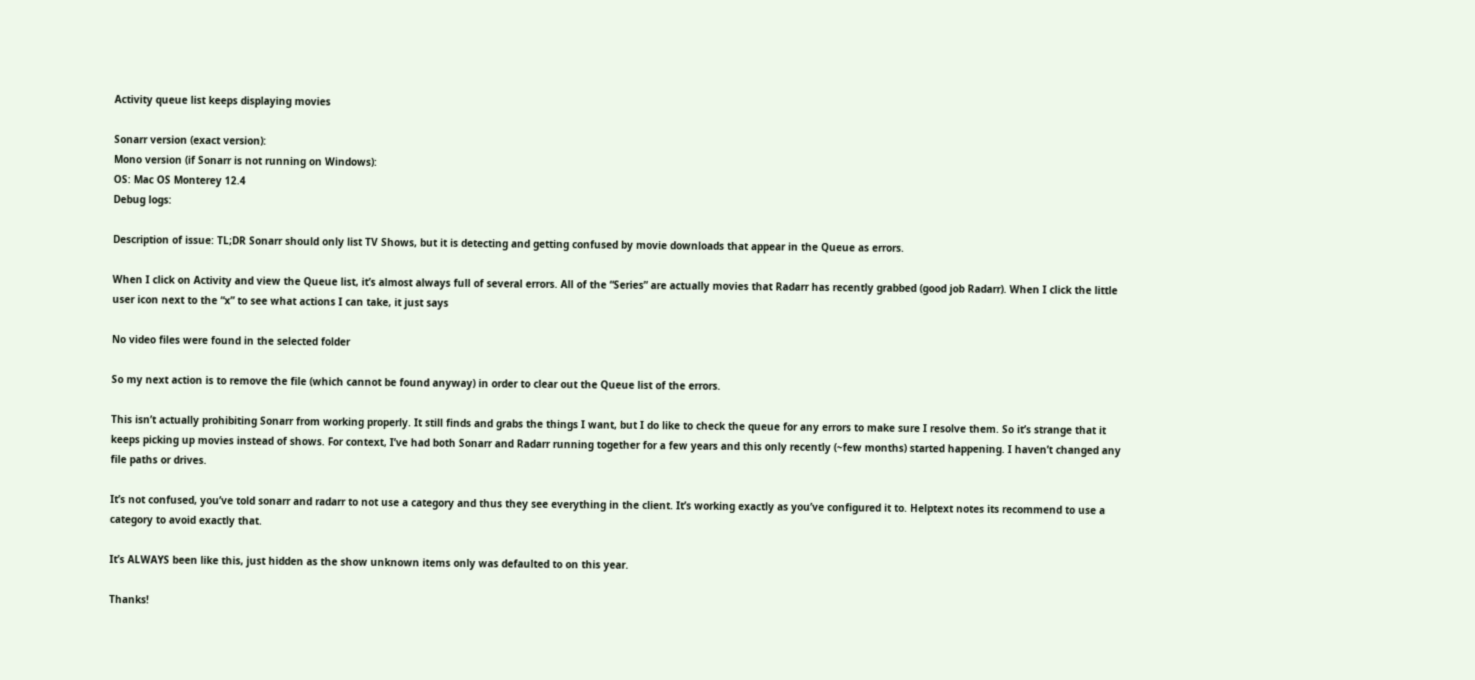Activity queue list keeps displaying movies

Sonarr version (exact version):
Mono version (if Sonarr is not running on Windows):
OS: Mac OS Monterey 12.4
Debug logs:

Description of issue: TL;DR Sonarr should only list TV Shows, but it is detecting and getting confused by movie downloads that appear in the Queue as errors.

When I click on Activity and view the Queue list, it’s almost always full of several errors. All of the “Series” are actually movies that Radarr has recently grabbed (good job Radarr). When I click the little user icon next to the “x” to see what actions I can take, it just says

No video files were found in the selected folder

So my next action is to remove the file (which cannot be found anyway) in order to clear out the Queue list of the errors.

This isn’t actually prohibiting Sonarr from working properly. It still finds and grabs the things I want, but I do like to check the queue for any errors to make sure I resolve them. So it’s strange that it keeps picking up movies instead of shows. For context, I’ve had both Sonarr and Radarr running together for a few years and this only recently (~few months) started happening. I haven’t changed any file paths or drives.

It’s not confused, you’ve told sonarr and radarr to not use a category and thus they see everything in the client. It’s working exactly as you’ve configured it to. Helptext notes its recommend to use a category to avoid exactly that.

It’s ALWAYS been like this, just hidden as the show unknown items only was defaulted to on this year.

Thanks!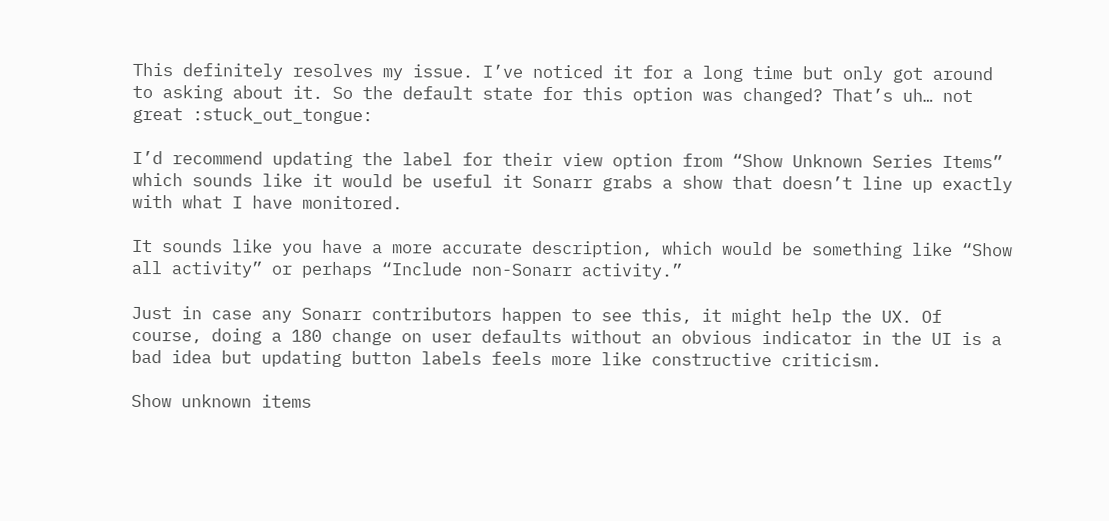This definitely resolves my issue. I’ve noticed it for a long time but only got around to asking about it. So the default state for this option was changed? That’s uh… not great :stuck_out_tongue:

I’d recommend updating the label for their view option from “Show Unknown Series Items” which sounds like it would be useful it Sonarr grabs a show that doesn’t line up exactly with what I have monitored.

It sounds like you have a more accurate description, which would be something like “Show all activity” or perhaps “Include non-Sonarr activity.”

Just in case any Sonarr contributors happen to see this, it might help the UX. Of course, doing a 180 change on user defaults without an obvious indicator in the UI is a bad idea but updating button labels feels more like constructive criticism.

Show unknown items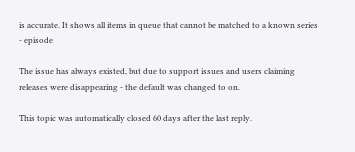is accurate. It shows all items in queue that cannot be matched to a known series - episode

The issue has always existed, but due to support issues and users claiming releases were disappearing - the default was changed to on.

This topic was automatically closed 60 days after the last reply.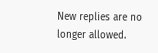New replies are no longer allowed.